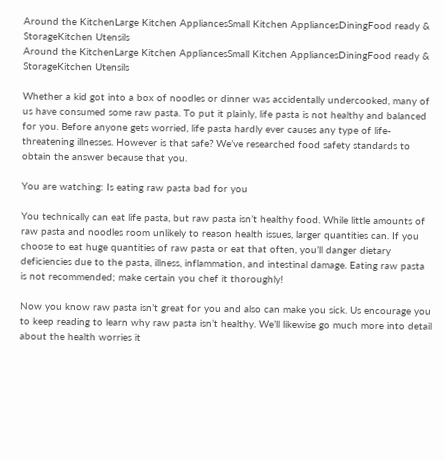Around the KitchenLarge Kitchen AppliancesSmall Kitchen AppliancesDiningFood ready & StorageKitchen Utensils
Around the KitchenLarge Kitchen AppliancesSmall Kitchen AppliancesDiningFood ready & StorageKitchen Utensils

Whether a kid got into a box of noodles or dinner was accidentally undercooked, many of us have consumed some raw pasta. To put it plainly, life pasta is not healthy and balanced for you. Before anyone gets worried, life pasta hardly ever causes any type of life-threatening illnesses. However is that safe? We’ve researched food safety standards to obtain the answer because that you.

You are watching: Is eating raw pasta bad for you

You technically can eat life pasta, but raw pasta isn’t healthy food. While little amounts of raw pasta and noodles room unlikely to reason health issues, larger quantities can. If you choose to eat huge quantities of raw pasta or eat that often, you’ll danger dietary deficiencies due to the pasta, illness, inflammation, and intestinal damage. Eating raw pasta is not recommended; make certain you chef it thoroughly!

Now you know raw pasta isn’t great for you and also can make you sick. Us encourage you to keep reading to learn why raw pasta isn’t healthy. We’ll likewise go much more into detail about the health worries it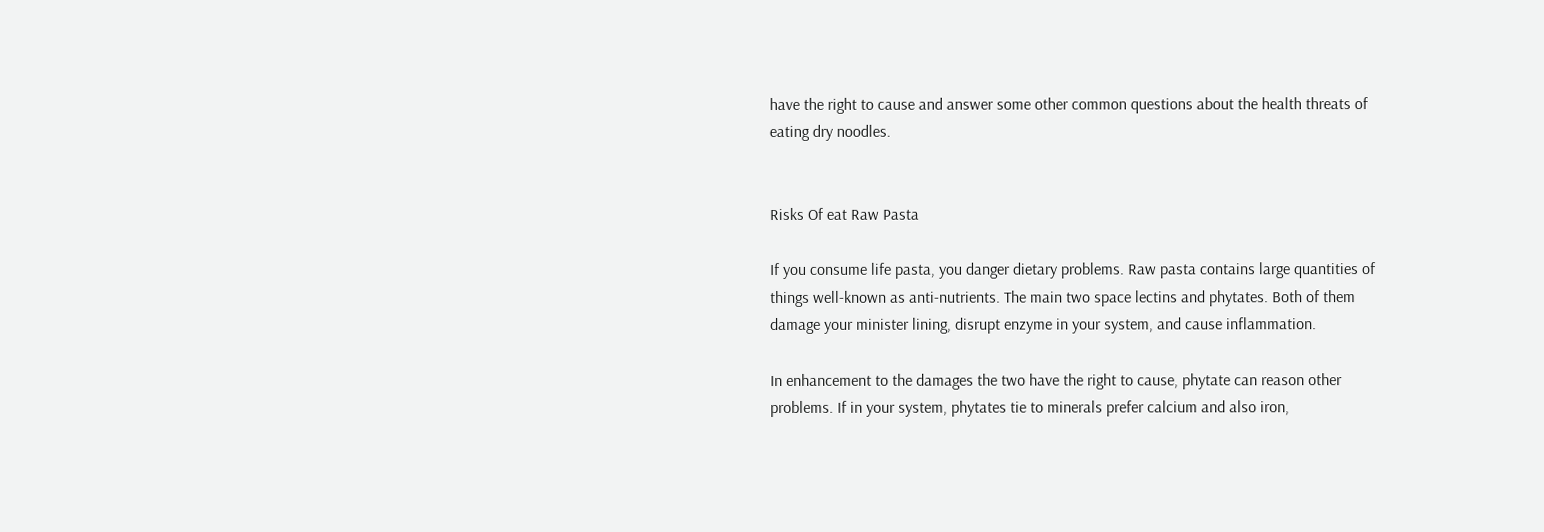have the right to cause and answer some other common questions about the health threats of eating dry noodles.


Risks Of eat Raw Pasta

If you consume life pasta, you danger dietary problems. Raw pasta contains large quantities of things well-known as anti-nutrients. The main two space lectins and phytates. Both of them damage your minister lining, disrupt enzyme in your system, and cause inflammation.

In enhancement to the damages the two have the right to cause, phytate can reason other problems. If in your system, phytates tie to minerals prefer calcium and also iron,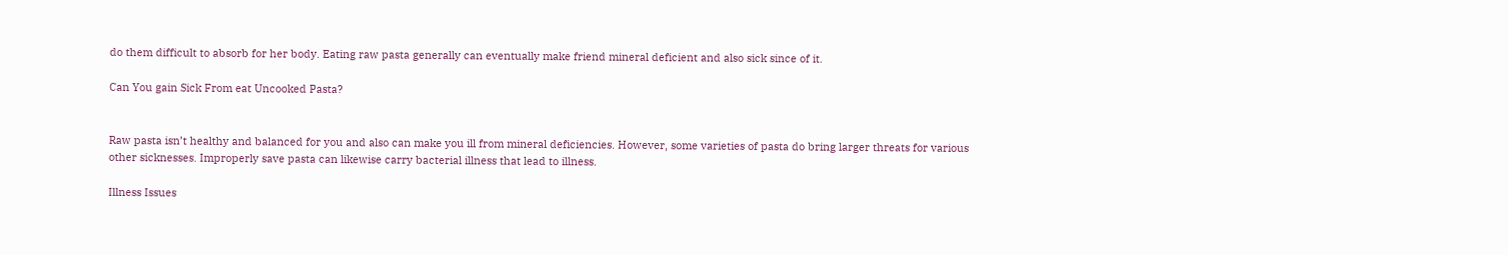do them difficult to absorb for her body. Eating raw pasta generally can eventually make friend mineral deficient and also sick since of it.

Can You gain Sick From eat Uncooked Pasta?


Raw pasta isn’t healthy and balanced for you and also can make you ill from mineral deficiencies. However, some varieties of pasta do bring larger threats for various other sicknesses. Improperly save pasta can likewise carry bacterial illness that lead to illness.

Illness Issues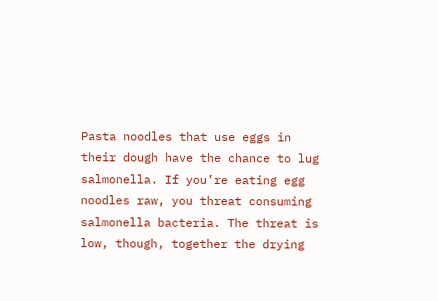Pasta noodles that use eggs in their dough have the chance to lug salmonella. If you’re eating egg noodles raw, you threat consuming salmonella bacteria. The threat is low, though, together the drying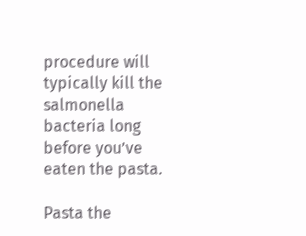procedure will typically kill the salmonella bacteria long before you’ve eaten the pasta.

Pasta the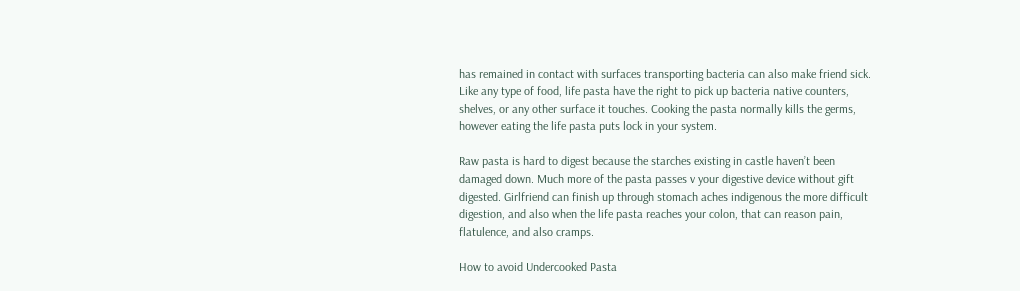has remained in contact with surfaces transporting bacteria can also make friend sick. Like any type of food, life pasta have the right to pick up bacteria native counters, shelves, or any other surface it touches. Cooking the pasta normally kills the germs, however eating the life pasta puts lock in your system.

Raw pasta is hard to digest because the starches existing in castle haven’t been damaged down. Much more of the pasta passes v your digestive device without gift digested. Girlfriend can finish up through stomach aches indigenous the more difficult digestion, and also when the life pasta reaches your colon, that can reason pain, flatulence, and also cramps.

How to avoid Undercooked Pasta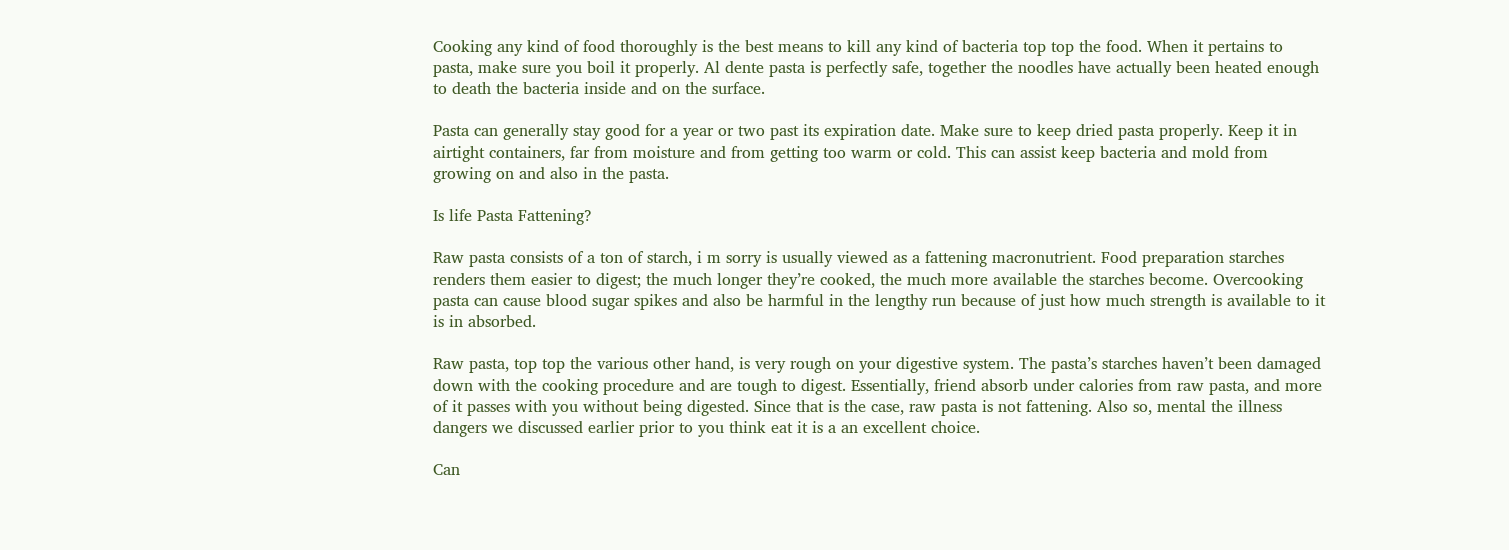Cooking any kind of food thoroughly is the best means to kill any kind of bacteria top top the food. When it pertains to pasta, make sure you boil it properly. Al dente pasta is perfectly safe, together the noodles have actually been heated enough to death the bacteria inside and on the surface.

Pasta can generally stay good for a year or two past its expiration date. Make sure to keep dried pasta properly. Keep it in airtight containers, far from moisture and from getting too warm or cold. This can assist keep bacteria and mold from growing on and also in the pasta.

Is life Pasta Fattening?

Raw pasta consists of a ton of starch, i m sorry is usually viewed as a fattening macronutrient. Food preparation starches renders them easier to digest; the much longer they’re cooked, the much more available the starches become. Overcooking pasta can cause blood sugar spikes and also be harmful in the lengthy run because of just how much strength is available to it is in absorbed.

Raw pasta, top top the various other hand, is very rough on your digestive system. The pasta’s starches haven’t been damaged down with the cooking procedure and are tough to digest. Essentially, friend absorb under calories from raw pasta, and more of it passes with you without being digested. Since that is the case, raw pasta is not fattening. Also so, mental the illness dangers we discussed earlier prior to you think eat it is a an excellent choice.

Can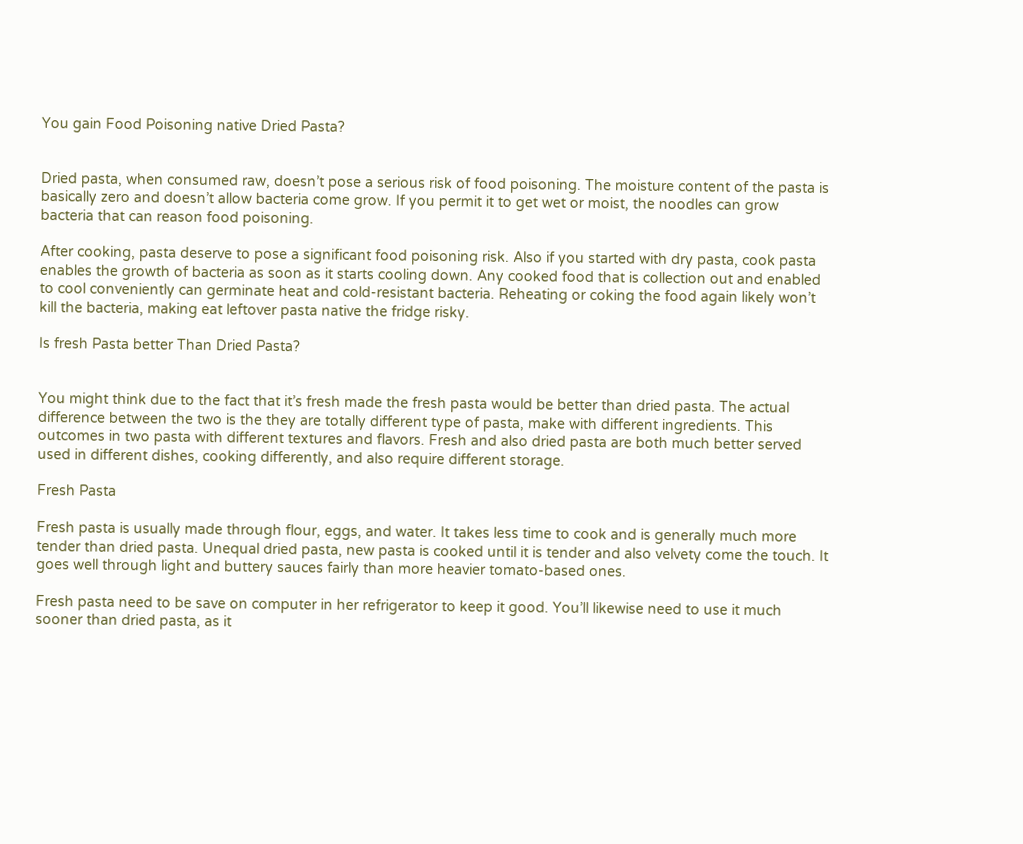You gain Food Poisoning native Dried Pasta?


Dried pasta, when consumed raw, doesn’t pose a serious risk of food poisoning. The moisture content of the pasta is basically zero and doesn’t allow bacteria come grow. If you permit it to get wet or moist, the noodles can grow bacteria that can reason food poisoning.

After cooking, pasta deserve to pose a significant food poisoning risk. Also if you started with dry pasta, cook pasta enables the growth of bacteria as soon as it starts cooling down. Any cooked food that is collection out and enabled to cool conveniently can germinate heat and cold-resistant bacteria. Reheating or coking the food again likely won’t kill the bacteria, making eat leftover pasta native the fridge risky.

Is fresh Pasta better Than Dried Pasta?


You might think due to the fact that it’s fresh made the fresh pasta would be better than dried pasta. The actual difference between the two is the they are totally different type of pasta, make with different ingredients. This outcomes in two pasta with different textures and flavors. Fresh and also dried pasta are both much better served used in different dishes, cooking differently, and also require different storage.

Fresh Pasta

Fresh pasta is usually made through flour, eggs, and water. It takes less time to cook and is generally much more tender than dried pasta. Unequal dried pasta, new pasta is cooked until it is tender and also velvety come the touch. It goes well through light and buttery sauces fairly than more heavier tomato-based ones.

Fresh pasta need to be save on computer in her refrigerator to keep it good. You’ll likewise need to use it much sooner than dried pasta, as it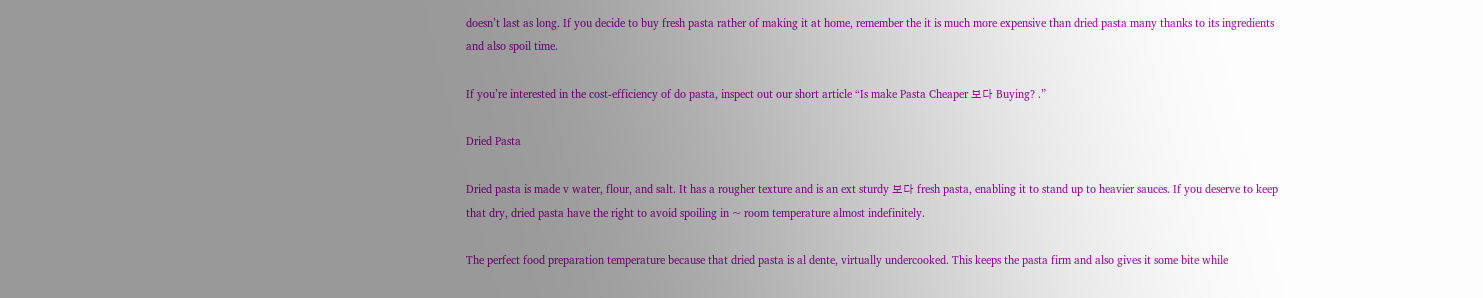doesn’t last as long. If you decide to buy fresh pasta rather of making it at home, remember the it is much more expensive than dried pasta many thanks to its ingredients and also spoil time.

If you’re interested in the cost-efficiency of do pasta, inspect out our short article “Is make Pasta Cheaper 보다 Buying? .”

Dried Pasta

Dried pasta is made v water, flour, and salt. It has a rougher texture and is an ext sturdy 보다 fresh pasta, enabling it to stand up to heavier sauces. If you deserve to keep that dry, dried pasta have the right to avoid spoiling in ~ room temperature almost indefinitely.

The perfect food preparation temperature because that dried pasta is al dente, virtually undercooked. This keeps the pasta firm and also gives it some bite while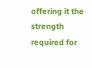offering it the strength required for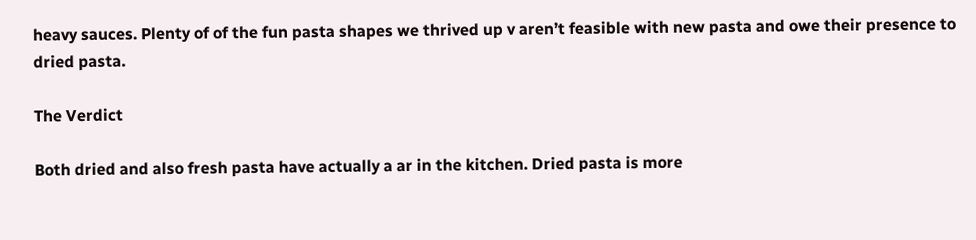heavy sauces. Plenty of of the fun pasta shapes we thrived up v aren’t feasible with new pasta and owe their presence to dried pasta.

The Verdict

Both dried and also fresh pasta have actually a ar in the kitchen. Dried pasta is more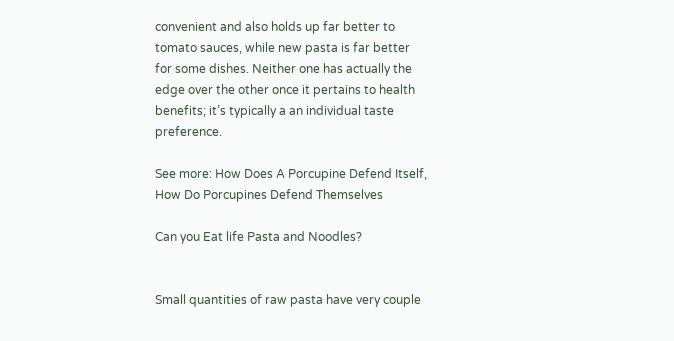convenient and also holds up far better to tomato sauces, while new pasta is far better for some dishes. Neither one has actually the edge over the other once it pertains to health benefits; it’s typically a an individual taste preference.

See more: How Does A Porcupine Defend Itself, How Do Porcupines Defend Themselves

Can you Eat life Pasta and Noodles?


Small quantities of raw pasta have very couple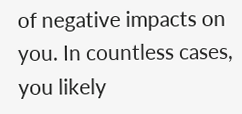of negative impacts on you. In countless cases, you likely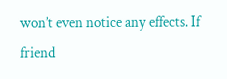won’t even notice any effects. If friend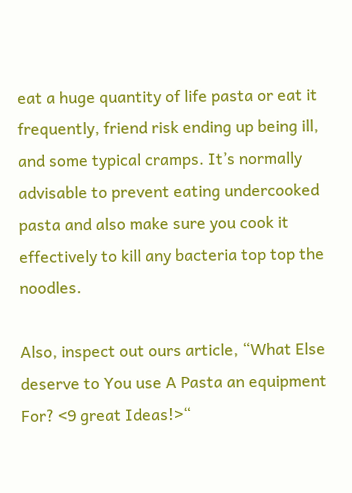eat a huge quantity of life pasta or eat it frequently, friend risk ending up being ill, and some typical cramps. It’s normally advisable to prevent eating undercooked pasta and also make sure you cook it effectively to kill any bacteria top top the noodles.

Also, inspect out ours article, “What Else deserve to You use A Pasta an equipment For? <9 great Ideas!>“